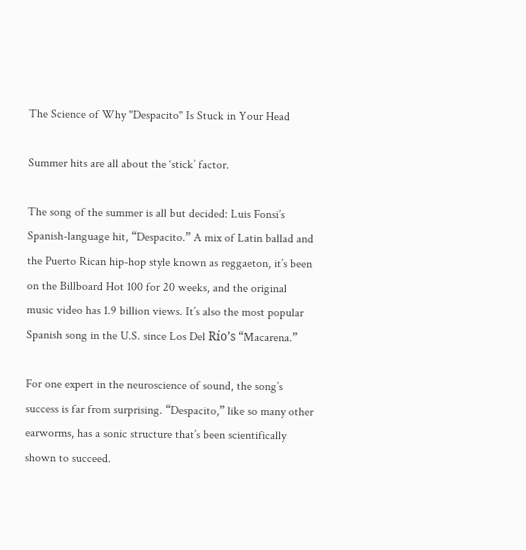The Science of Why "Despacito" Is Stuck in Your Head

Summer hits are all about the ‘stick’ factor.

The song of the summer is all but decided: Luis Fonsi’s Spanish-language hit, “Despacito.” A mix of Latin ballad and the Puerto Rican hip-hop style known as reggaeton, it’s been on the Billboard Hot 100 for 20 weeks, and the original music video has 1.9 billion views. It’s also the most popular Spanish song in the U.S. since Los Del Río’s “Macarena.”

For one expert in the neuroscience of sound, the song’s success is far from surprising. “Despacito,” like so many other earworms, has a sonic structure that’s been scientifically shown to succeed.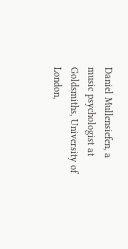Daniel Mullensiefen, a music psychologist at Goldsmiths, University of London,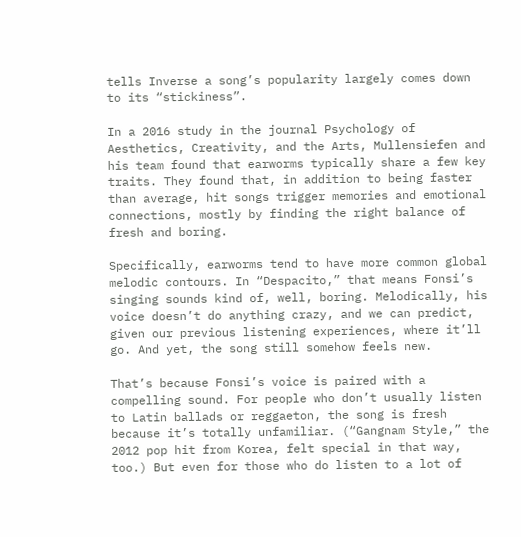tells Inverse a song’s popularity largely comes down to its “stickiness”.

In a 2016 study in the journal Psychology of Aesthetics, Creativity, and the Arts, Mullensiefen and his team found that earworms typically share a few key traits. They found that, in addition to being faster than average, hit songs trigger memories and emotional connections, mostly by finding the right balance of fresh and boring.

Specifically, earworms tend to have more common global melodic contours. In “Despacito,” that means Fonsi’s singing sounds kind of, well, boring. Melodically, his voice doesn’t do anything crazy, and we can predict, given our previous listening experiences, where it’ll go. And yet, the song still somehow feels new.

That’s because Fonsi’s voice is paired with a compelling sound. For people who don’t usually listen to Latin ballads or reggaeton, the song is fresh because it’s totally unfamiliar. (“Gangnam Style,” the 2012 pop hit from Korea, felt special in that way, too.) But even for those who do listen to a lot of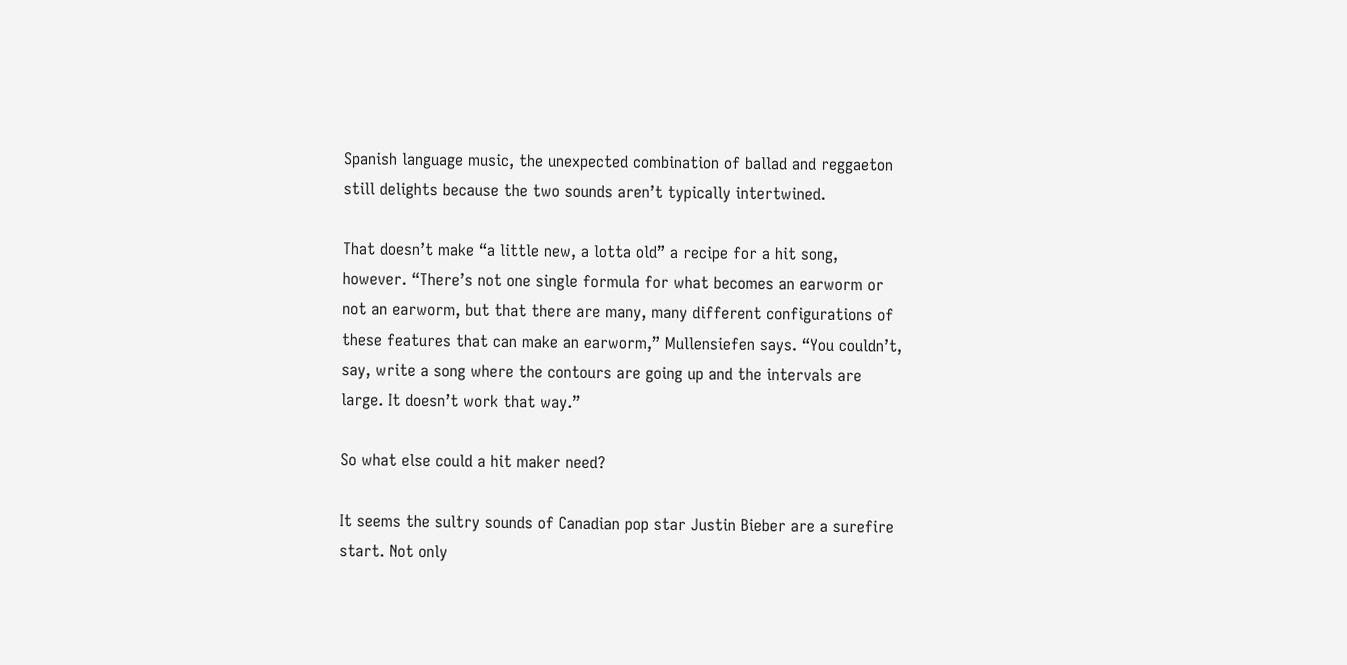Spanish language music, the unexpected combination of ballad and reggaeton still delights because the two sounds aren’t typically intertwined.

That doesn’t make “a little new, a lotta old” a recipe for a hit song, however. “There’s not one single formula for what becomes an earworm or not an earworm, but that there are many, many different configurations of these features that can make an earworm,” Mullensiefen says. “You couldn’t, say, write a song where the contours are going up and the intervals are large. It doesn’t work that way.”

So what else could a hit maker need?

It seems the sultry sounds of Canadian pop star Justin Bieber are a surefire start. Not only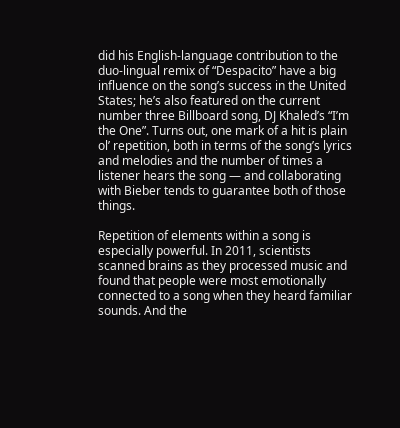did his English-language contribution to the duo-lingual remix of “Despacito” have a big influence on the song’s success in the United States; he’s also featured on the current number three Billboard song, DJ Khaled’s “I’m the One”. Turns out, one mark of a hit is plain ol’ repetition, both in terms of the song’s lyrics and melodies and the number of times a listener hears the song — and collaborating with Bieber tends to guarantee both of those things.

Repetition of elements within a song is especially powerful. In 2011, scientists scanned brains as they processed music and found that people were most emotionally connected to a song when they heard familiar sounds. And the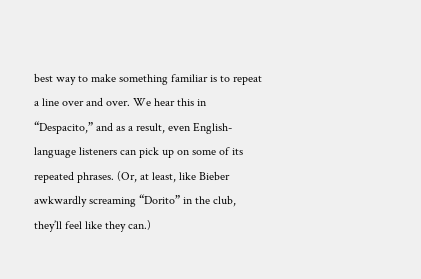best way to make something familiar is to repeat a line over and over. We hear this in “Despacito,” and as a result, even English-language listeners can pick up on some of its repeated phrases. (Or, at least, like Bieber awkwardly screaming “Dorito” in the club, they’ll feel like they can.)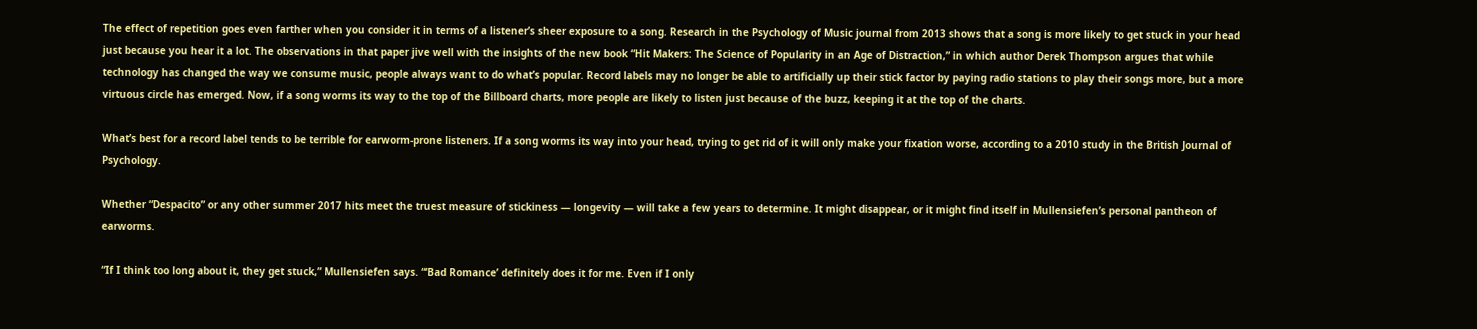The effect of repetition goes even farther when you consider it in terms of a listener’s sheer exposure to a song. Research in the Psychology of Music journal from 2013 shows that a song is more likely to get stuck in your head just because you hear it a lot. The observations in that paper jive well with the insights of the new book “Hit Makers: The Science of Popularity in an Age of Distraction,” in which author Derek Thompson argues that while technology has changed the way we consume music, people always want to do what’s popular. Record labels may no longer be able to artificially up their stick factor by paying radio stations to play their songs more, but a more virtuous circle has emerged. Now, if a song worms its way to the top of the Billboard charts, more people are likely to listen just because of the buzz, keeping it at the top of the charts.

What’s best for a record label tends to be terrible for earworm-prone listeners. If a song worms its way into your head, trying to get rid of it will only make your fixation worse, according to a 2010 study in the British Journal of Psychology.

Whether “Despacito” or any other summer 2017 hits meet the truest measure of stickiness — longevity — will take a few years to determine. It might disappear, or it might find itself in Mullensiefen’s personal pantheon of earworms.

“If I think too long about it, they get stuck,” Mullensiefen says. “‘Bad Romance’ definitely does it for me. Even if I only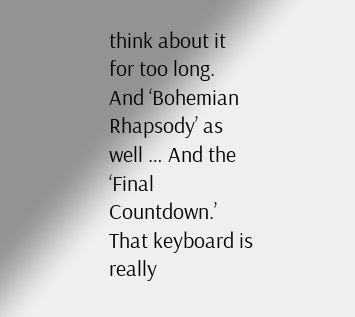think about it for too long. And ‘Bohemian Rhapsody’ as well … And the ‘Final Countdown.’ That keyboard is really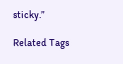sticky.”

Related Tags